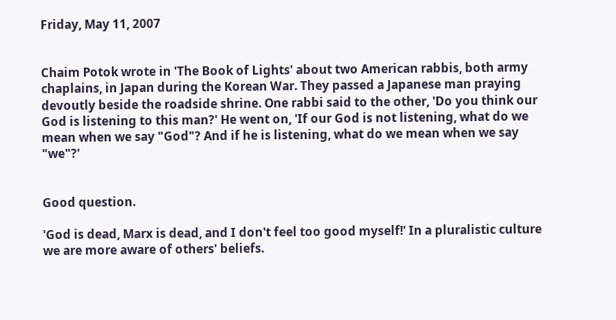Friday, May 11, 2007


Chaim Potok wrote in 'The Book of Lights' about two American rabbis, both army chaplains, in Japan during the Korean War. They passed a Japanese man praying devoutly beside the roadside shrine. One rabbi said to the other, 'Do you think our God is listening to this man?' He went on, 'If our God is not listening, what do we mean when we say "God"? And if he is listening, what do we mean when we say "we"?'


Good question.

'God is dead, Marx is dead, and I don't feel too good myself!' In a pluralistic culture we are more aware of others' beliefs.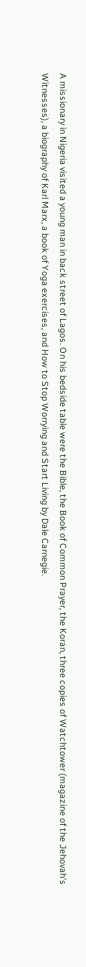A missionary in Nigeria visited a young man in back street of Lagos. On his bedside table were the Bible, the Book of Common Prayer, the Koran, three copies of Watchtower (magazine of the Jehovah's Witnesses), a biography of Karl Marx, a book of Yoga exercises, and How to Stop Worrying and Start Living by Dale Carnegie.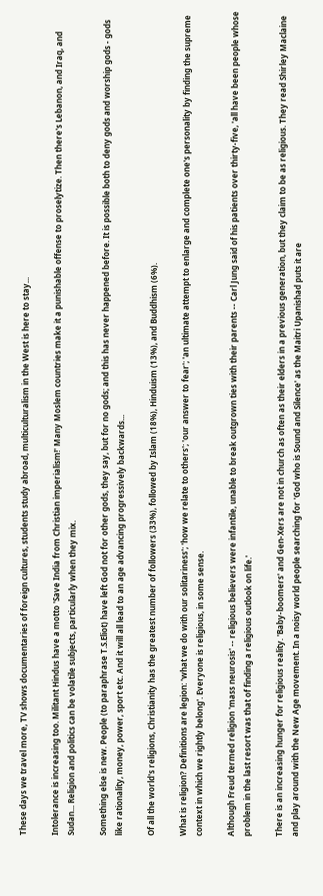These days we travel more, TV shows documentaries of foreign cultures, students study abroad, multiculturalism in the West is here to stay...

Intolerance is increasing too. Militant Hindus have a motto 'Save India from Christian imperialism!' Many Moslem countries make it a punishable offense to proselytize. Then there's Lebanon, and Iraq, and Sudan... Religion and politics can be volatile subjects, particularly when they mix.

Something else is new. People (to paraphrase T.S.Eliot) have left God not for other gods, they say, but for no gods; and this has never happened before. It is possible both to deny gods and worship gods - gods like rationality, money, power, sport etc. And it will all lead to an age advancing progressively backwards...

Of all the world's religions, Christianity has the greatest number of followers (33%), followed by Islam (18%), Hinduism (13%), and Buddhism (6%).

What is religion? Definitions are legion: 'what we do with our solitariness'; 'how we relate to others'; 'our answer to fear'; 'an ultimate attempt to enlarge and complete one's personality by finding the supreme context in which we rightly belong'. Everyone is religious, in some sense.

Although Freud termed religion 'mass neurosis' -- religious believers were infantile, unable to break outgrown ties with their parents -- Carl Jung said of his patients over thirty-five, 'all have been people whose problem in the last resort was that of finding a religious outlook on life.'

There is an increasing hunger for religious reality. 'Baby-boomers' and Gen-Xers are not in church as often as their elders in a previous generation, but they claim to be as religious. They read Shirley Maclaine and play around with the New Age movement. In a noisy world people searching for 'God who is Sound and Silence' as the Maitri Upanishad puts it are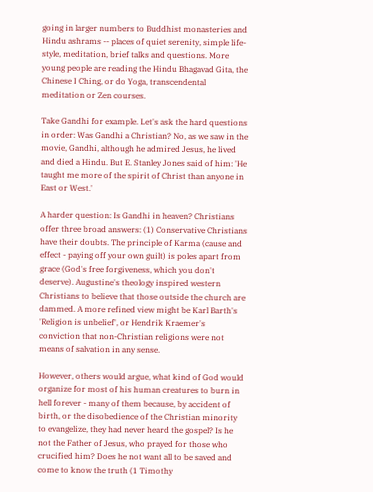going in larger numbers to Buddhist monasteries and Hindu ashrams -- places of quiet serenity, simple life-style, meditation, brief talks and questions. More young people are reading the Hindu Bhagavad Gita, the Chinese I Ching, or do Yoga, transcendental meditation or Zen courses.

Take Gandhi for example. Let's ask the hard questions in order: Was Gandhi a Christian? No, as we saw in the movie, Gandhi, although he admired Jesus, he lived and died a Hindu. But E. Stanley Jones said of him: 'He taught me more of the spirit of Christ than anyone in East or West.'

A harder question: Is Gandhi in heaven? Christians offer three broad answers: (1) Conservative Christians have their doubts. The principle of Karma (cause and effect - paying off your own guilt) is poles apart from grace (God's free forgiveness, which you don't deserve). Augustine's theology inspired western Christians to believe that those outside the church are dammed. A more refined view might be Karl Barth's 'Religion is unbelief', or Hendrik Kraemer's conviction that non-Christian religions were not means of salvation in any sense.

However, others would argue, what kind of God would organize for most of his human creatures to burn in hell forever - many of them because, by accident of birth, or the disobedience of the Christian minority to evangelize, they had never heard the gospel? Is he not the Father of Jesus, who prayed for those who crucified him? Does he not want all to be saved and come to know the truth (1 Timothy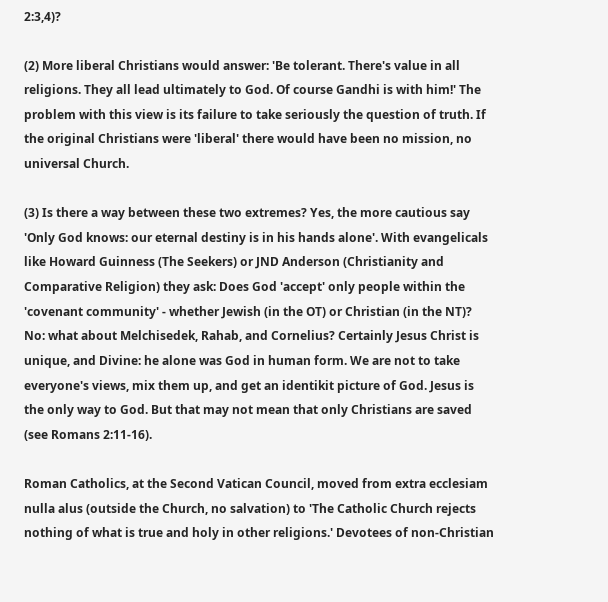2:3,4)?

(2) More liberal Christians would answer: 'Be tolerant. There's value in all religions. They all lead ultimately to God. Of course Gandhi is with him!' The problem with this view is its failure to take seriously the question of truth. If the original Christians were 'liberal' there would have been no mission, no universal Church.

(3) Is there a way between these two extremes? Yes, the more cautious say 'Only God knows: our eternal destiny is in his hands alone'. With evangelicals like Howard Guinness (The Seekers) or JND Anderson (Christianity and Comparative Religion) they ask: Does God 'accept' only people within the 'covenant community' - whether Jewish (in the OT) or Christian (in the NT)? No: what about Melchisedek, Rahab, and Cornelius? Certainly Jesus Christ is unique, and Divine: he alone was God in human form. We are not to take everyone's views, mix them up, and get an identikit picture of God. Jesus is the only way to God. But that may not mean that only Christians are saved (see Romans 2:11-16).

Roman Catholics, at the Second Vatican Council, moved from extra ecclesiam nulla alus (outside the Church, no salvation) to 'The Catholic Church rejects nothing of what is true and holy in other religions.' Devotees of non-Christian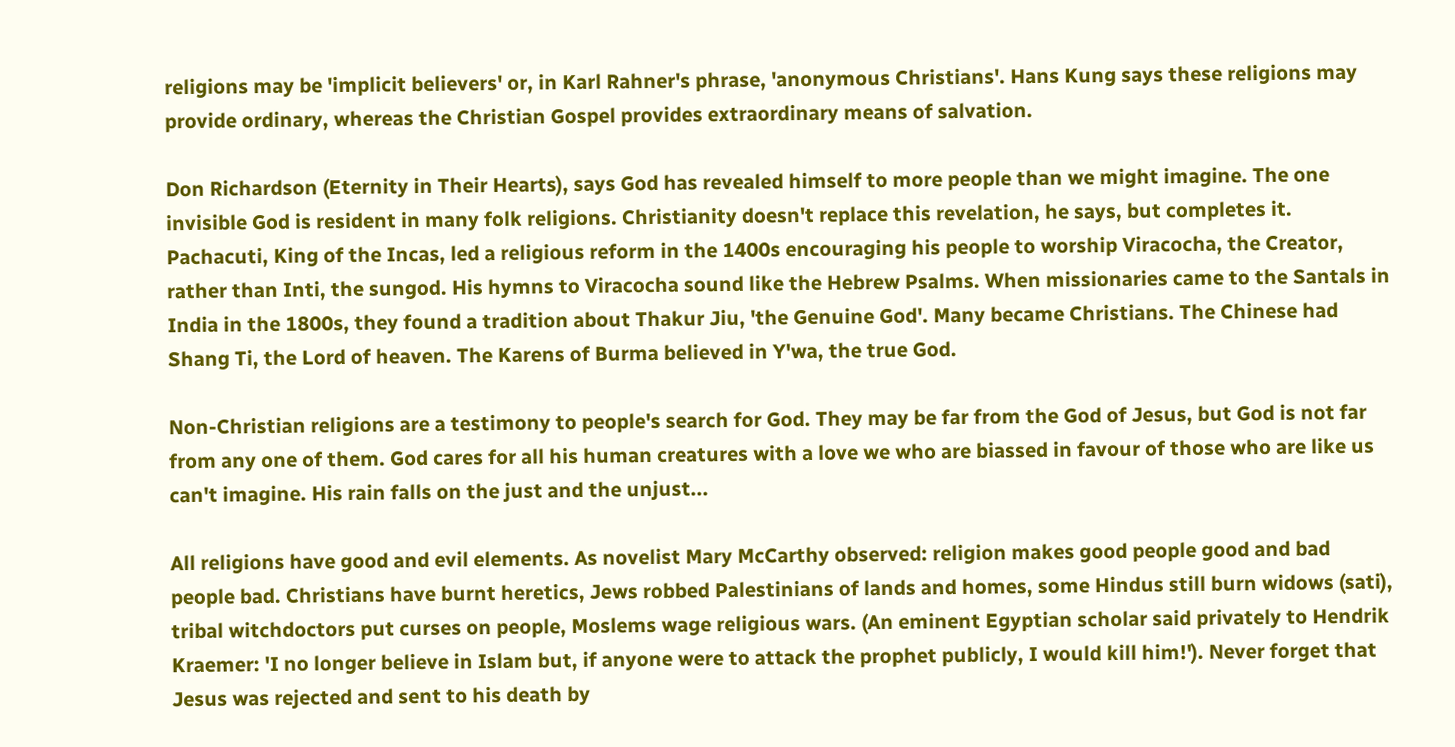religions may be 'implicit believers' or, in Karl Rahner's phrase, 'anonymous Christians'. Hans Kung says these religions may provide ordinary, whereas the Christian Gospel provides extraordinary means of salvation.

Don Richardson (Eternity in Their Hearts), says God has revealed himself to more people than we might imagine. The one invisible God is resident in many folk religions. Christianity doesn't replace this revelation, he says, but completes it. Pachacuti, King of the Incas, led a religious reform in the 1400s encouraging his people to worship Viracocha, the Creator, rather than Inti, the sungod. His hymns to Viracocha sound like the Hebrew Psalms. When missionaries came to the Santals in India in the 1800s, they found a tradition about Thakur Jiu, 'the Genuine God'. Many became Christians. The Chinese had Shang Ti, the Lord of heaven. The Karens of Burma believed in Y'wa, the true God.

Non-Christian religions are a testimony to people's search for God. They may be far from the God of Jesus, but God is not far from any one of them. God cares for all his human creatures with a love we who are biassed in favour of those who are like us can't imagine. His rain falls on the just and the unjust...

All religions have good and evil elements. As novelist Mary McCarthy observed: religion makes good people good and bad people bad. Christians have burnt heretics, Jews robbed Palestinians of lands and homes, some Hindus still burn widows (sati), tribal witchdoctors put curses on people, Moslems wage religious wars. (An eminent Egyptian scholar said privately to Hendrik Kraemer: 'I no longer believe in Islam but, if anyone were to attack the prophet publicly, I would kill him!'). Never forget that Jesus was rejected and sent to his death by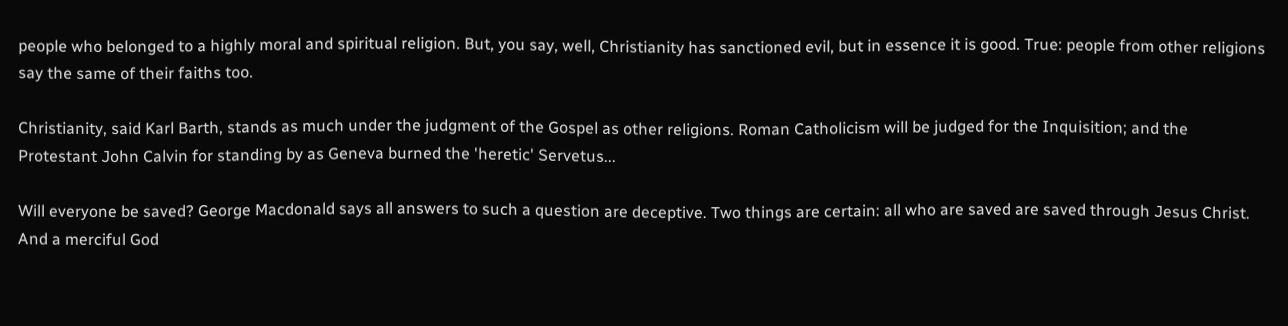people who belonged to a highly moral and spiritual religion. But, you say, well, Christianity has sanctioned evil, but in essence it is good. True: people from other religions say the same of their faiths too.

Christianity, said Karl Barth, stands as much under the judgment of the Gospel as other religions. Roman Catholicism will be judged for the Inquisition; and the Protestant John Calvin for standing by as Geneva burned the 'heretic' Servetus...

Will everyone be saved? George Macdonald says all answers to such a question are deceptive. Two things are certain: all who are saved are saved through Jesus Christ. And a merciful God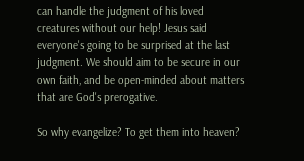can handle the judgment of his loved creatures without our help! Jesus said everyone's going to be surprised at the last judgment. We should aim to be secure in our own faith, and be open-minded about matters that are God's prerogative.

So why evangelize? To get them into heaven?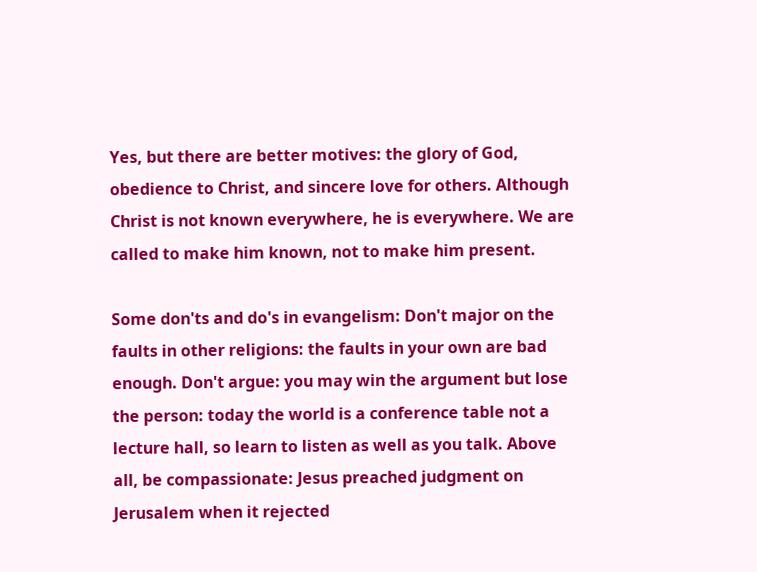Yes, but there are better motives: the glory of God, obedience to Christ, and sincere love for others. Although Christ is not known everywhere, he is everywhere. We are called to make him known, not to make him present.

Some don'ts and do's in evangelism: Don't major on the faults in other religions: the faults in your own are bad enough. Don't argue: you may win the argument but lose the person: today the world is a conference table not a lecture hall, so learn to listen as well as you talk. Above all, be compassionate: Jesus preached judgment on Jerusalem when it rejected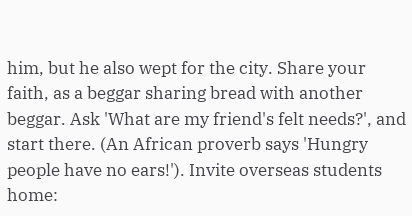him, but he also wept for the city. Share your faith, as a beggar sharing bread with another beggar. Ask 'What are my friend's felt needs?', and start there. (An African proverb says 'Hungry people have no ears!'). Invite overseas students home: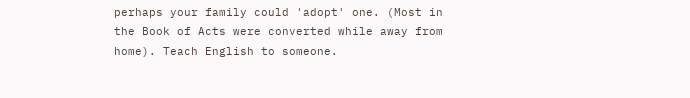perhaps your family could 'adopt' one. (Most in the Book of Acts were converted while away from home). Teach English to someone.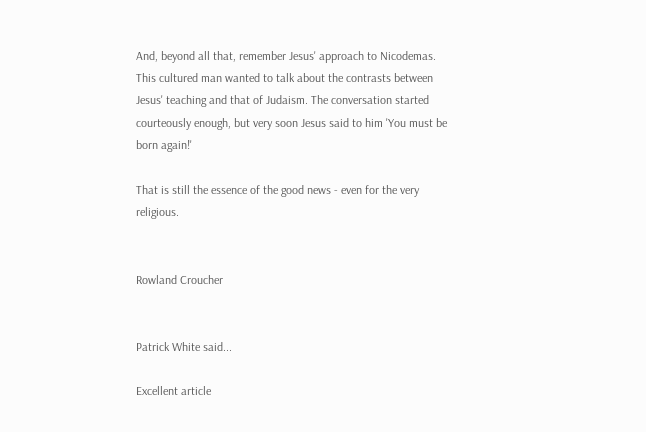And, beyond all that, remember Jesus' approach to Nicodemas. This cultured man wanted to talk about the contrasts between Jesus' teaching and that of Judaism. The conversation started courteously enough, but very soon Jesus said to him 'You must be born again!'

That is still the essence of the good news - even for the very religious.


Rowland Croucher


Patrick White said...

Excellent article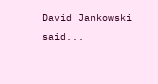David Jankowski said...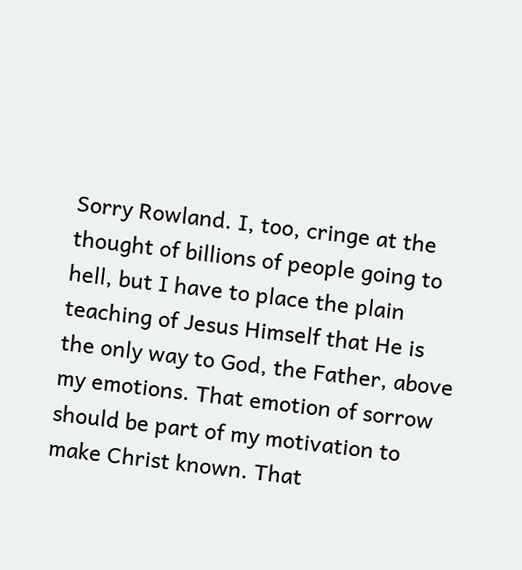Sorry Rowland. I, too, cringe at the thought of billions of people going to hell, but I have to place the plain teaching of Jesus Himself that He is the only way to God, the Father, above my emotions. That emotion of sorrow should be part of my motivation to make Christ known. That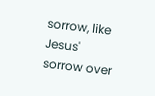sorrow, like Jesus' sorrow over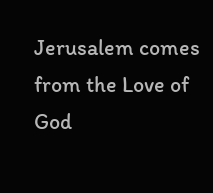Jerusalem comes from the Love of God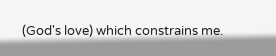(God's love) which constrains me.